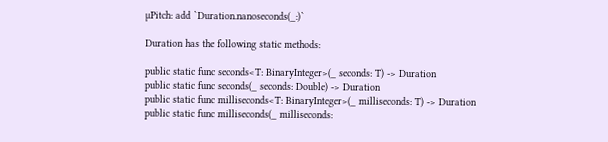µPitch: add `Duration.nanoseconds(_:)`

Duration has the following static methods:

public static func seconds<T: BinaryInteger>(_ seconds: T) -> Duration
public static func seconds(_ seconds: Double) -> Duration
public static func milliseconds<T: BinaryInteger>(_ milliseconds: T) -> Duration
public static func milliseconds(_ milliseconds: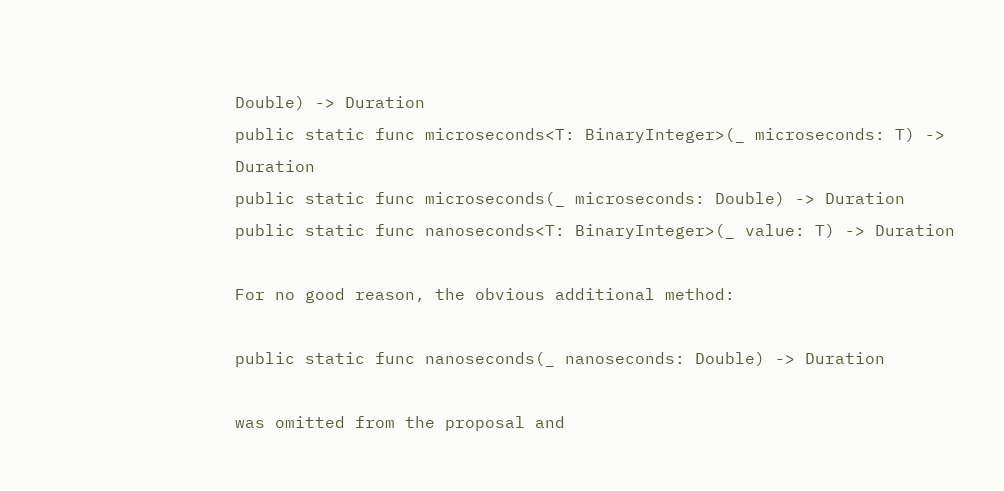Double) -> Duration
public static func microseconds<T: BinaryInteger>(_ microseconds: T) -> Duration
public static func microseconds(_ microseconds: Double) -> Duration
public static func nanoseconds<T: BinaryInteger>(_ value: T) -> Duration

For no good reason, the obvious additional method:

public static func nanoseconds(_ nanoseconds: Double) -> Duration

was omitted from the proposal and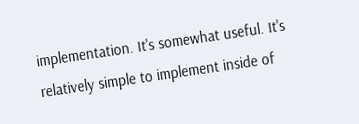implementation. It's somewhat useful. It's relatively simple to implement inside of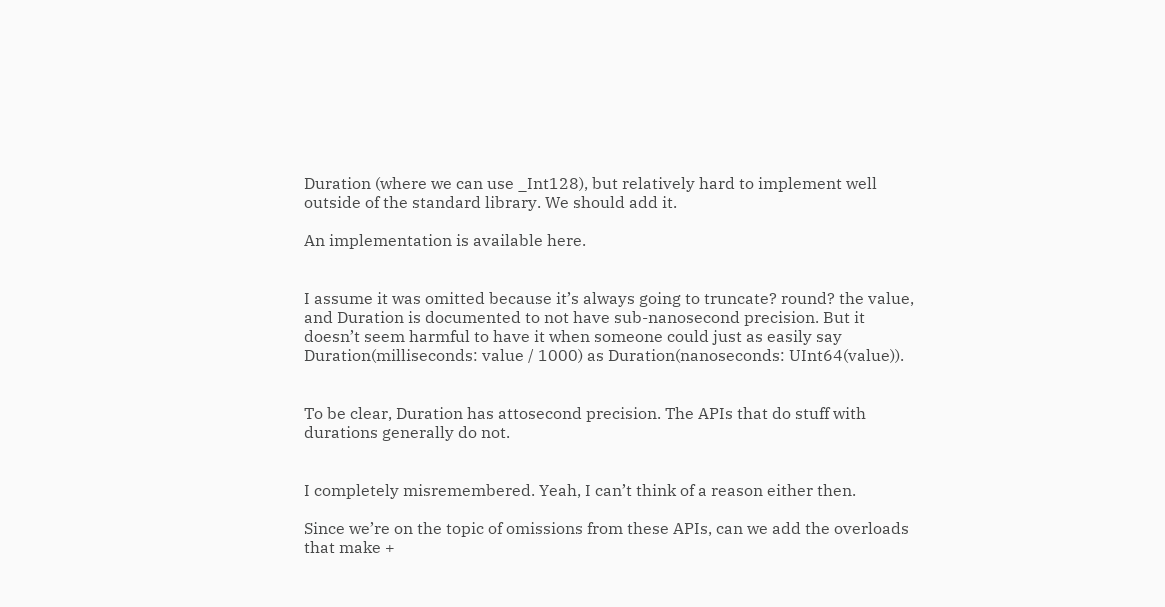Duration (where we can use _Int128), but relatively hard to implement well outside of the standard library. We should add it.

An implementation is available here.


I assume it was omitted because it’s always going to truncate? round? the value, and Duration is documented to not have sub-nanosecond precision. But it doesn’t seem harmful to have it when someone could just as easily say Duration(milliseconds: value / 1000) as Duration(nanoseconds: UInt64(value)).


To be clear, Duration has attosecond precision. The APIs that do stuff with durations generally do not.


I completely misremembered. Yeah, I can’t think of a reason either then.

Since we’re on the topic of omissions from these APIs, can we add the overloads that make +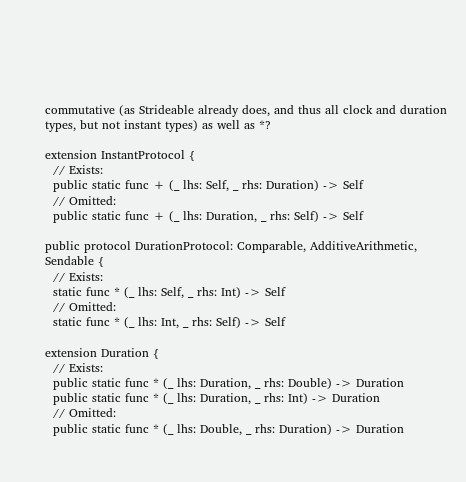commutative (as Strideable already does, and thus all clock and duration types, but not instant types) as well as *?

extension InstantProtocol {
  // Exists:
  public static func + (_ lhs: Self, _ rhs: Duration) -> Self
  // Omitted:
  public static func + (_ lhs: Duration, _ rhs: Self) -> Self

public protocol DurationProtocol: Comparable, AdditiveArithmetic, Sendable {
  // Exists:
  static func * (_ lhs: Self, _ rhs: Int) -> Self
  // Omitted:
  static func * (_ lhs: Int, _ rhs: Self) -> Self

extension Duration {
  // Exists:
  public static func * (_ lhs: Duration, _ rhs: Double) -> Duration
  public static func * (_ lhs: Duration, _ rhs: Int) -> Duration
  // Omitted:
  public static func * (_ lhs: Double, _ rhs: Duration) -> Duration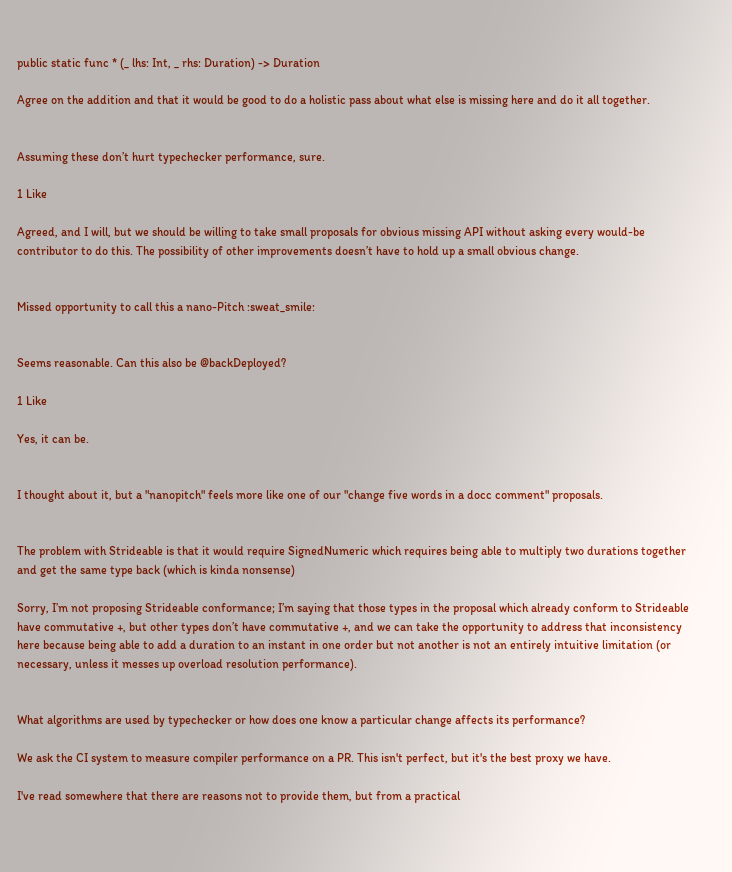public static func * (_ lhs: Int, _ rhs: Duration) -> Duration

Agree on the addition and that it would be good to do a holistic pass about what else is missing here and do it all together.


Assuming these don’t hurt typechecker performance, sure.

1 Like

Agreed, and I will, but we should be willing to take small proposals for obvious missing API without asking every would-be contributor to do this. The possibility of other improvements doesn’t have to hold up a small obvious change.


Missed opportunity to call this a nano-Pitch :sweat_smile:


Seems reasonable. Can this also be @backDeployed?

1 Like

Yes, it can be.


I thought about it, but a "nanopitch" feels more like one of our "change five words in a docc comment" proposals.


The problem with Strideable is that it would require SignedNumeric which requires being able to multiply two durations together and get the same type back (which is kinda nonsense)

Sorry, I’m not proposing Strideable conformance; I’m saying that those types in the proposal which already conform to Strideable have commutative +, but other types don’t have commutative +, and we can take the opportunity to address that inconsistency here because being able to add a duration to an instant in one order but not another is not an entirely intuitive limitation (or necessary, unless it messes up overload resolution performance).


What algorithms are used by typechecker or how does one know a particular change affects its performance?

We ask the CI system to measure compiler performance on a PR. This isn't perfect, but it's the best proxy we have.

I've read somewhere that there are reasons not to provide them, but from a practical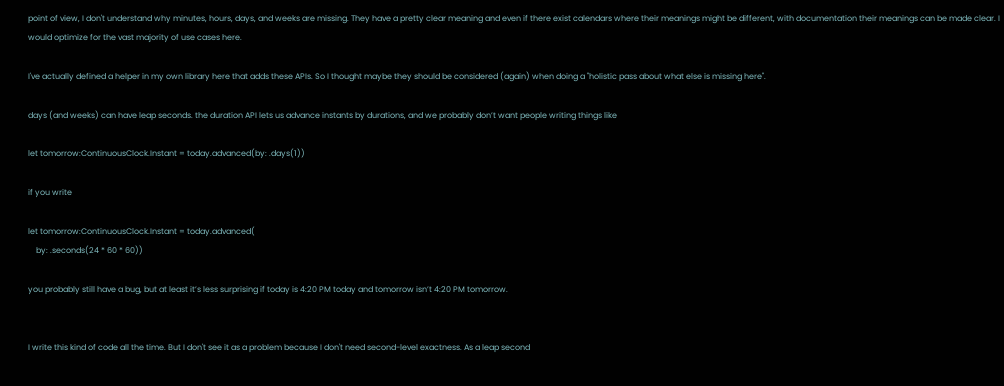point of view, I don't understand why minutes, hours, days, and weeks are missing. They have a pretty clear meaning and even if there exist calendars where their meanings might be different, with documentation their meanings can be made clear. I would optimize for the vast majority of use cases here.

I've actually defined a helper in my own library here that adds these APIs. So I thought maybe they should be considered (again) when doing a "holistic pass about what else is missing here".

days (and weeks) can have leap seconds. the duration API lets us advance instants by durations, and we probably don’t want people writing things like

let tomorrow:ContinuousClock.Instant = today.advanced(by: .days(1))

if you write

let tomorrow:ContinuousClock.Instant = today.advanced(
    by: .seconds(24 * 60 * 60))

you probably still have a bug, but at least it’s less surprising if today is 4:20 PM today and tomorrow isn’t 4:20 PM tomorrow.


I write this kind of code all the time. But I don't see it as a problem because I don't need second-level exactness. As a leap second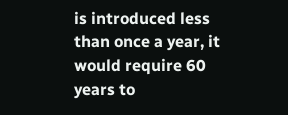is introduced less than once a year, it would require 60 years to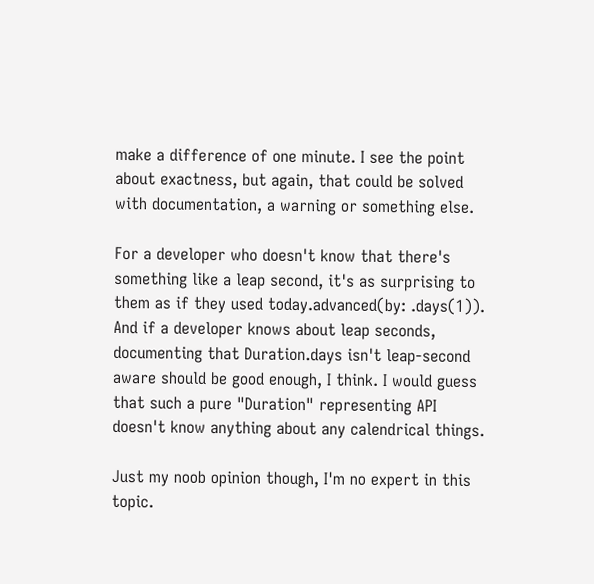make a difference of one minute. I see the point about exactness, but again, that could be solved with documentation, a warning or something else.

For a developer who doesn't know that there's something like a leap second, it's as surprising to them as if they used today.advanced(by: .days(1)). And if a developer knows about leap seconds, documenting that Duration.days isn't leap-second aware should be good enough, I think. I would guess that such a pure "Duration" representing API doesn't know anything about any calendrical things.

Just my noob opinion though, I'm no expert in this topic.